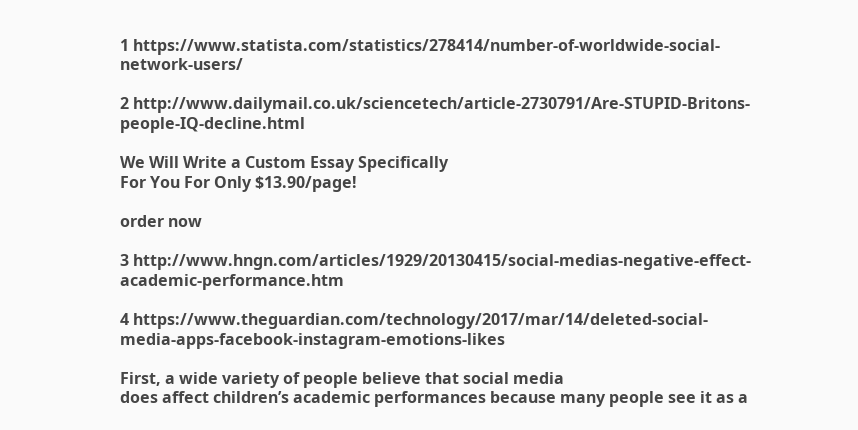1 https://www.statista.com/statistics/278414/number-of-worldwide-social-network-users/

2 http://www.dailymail.co.uk/sciencetech/article-2730791/Are-STUPID-Britons-people-IQ-decline.html

We Will Write a Custom Essay Specifically
For You For Only $13.90/page!

order now

3 http://www.hngn.com/articles/1929/20130415/social-medias-negative-effect-academic-performance.htm

4 https://www.theguardian.com/technology/2017/mar/14/deleted-social-media-apps-facebook-instagram-emotions-likes

First, a wide variety of people believe that social media
does affect children’s academic performances because many people see it as a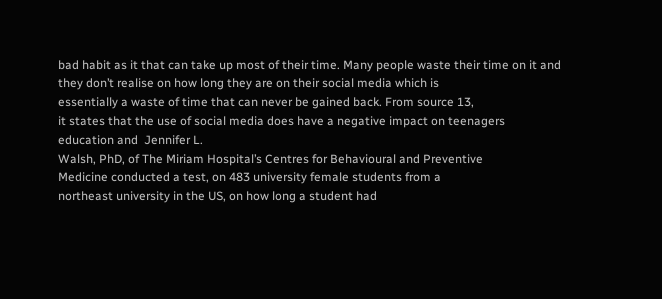bad habit as it that can take up most of their time. Many people waste their time on it and
they don’t realise on how long they are on their social media which is
essentially a waste of time that can never be gained back. From source 13,
it states that the use of social media does have a negative impact on teenagers
education and  Jennifer L.
Walsh, PhD, of The Miriam Hospital’s Centres for Behavioural and Preventive
Medicine conducted a test, on 483 university female students from a
northeast university in the US, on how long a student had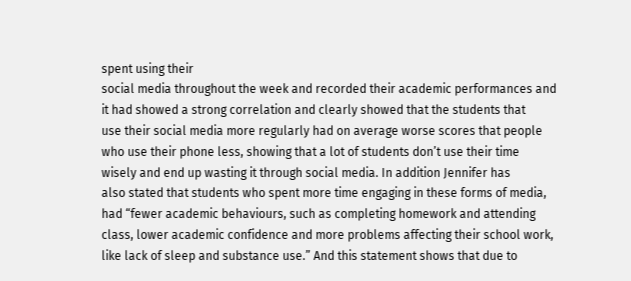spent using their
social media throughout the week and recorded their academic performances and
it had showed a strong correlation and clearly showed that the students that
use their social media more regularly had on average worse scores that people
who use their phone less, showing that a lot of students don’t use their time
wisely and end up wasting it through social media. In addition Jennifer has
also stated that students who spent more time engaging in these forms of media,
had “fewer academic behaviours, such as completing homework and attending
class, lower academic confidence and more problems affecting their school work,
like lack of sleep and substance use.” And this statement shows that due to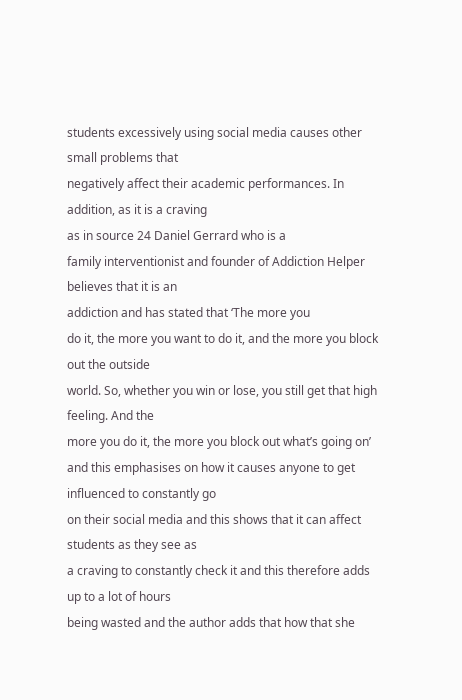students excessively using social media causes other small problems that
negatively affect their academic performances. In addition, as it is a craving
as in source 24 Daniel Gerrard who is a
family interventionist and founder of Addiction Helper believes that it is an
addiction and has stated that ‘The more you
do it, the more you want to do it, and the more you block out the outside
world. So, whether you win or lose, you still get that high feeling. And the
more you do it, the more you block out what’s going on’
and this emphasises on how it causes anyone to get influenced to constantly go
on their social media and this shows that it can affect students as they see as
a craving to constantly check it and this therefore adds up to a lot of hours
being wasted and the author adds that how that she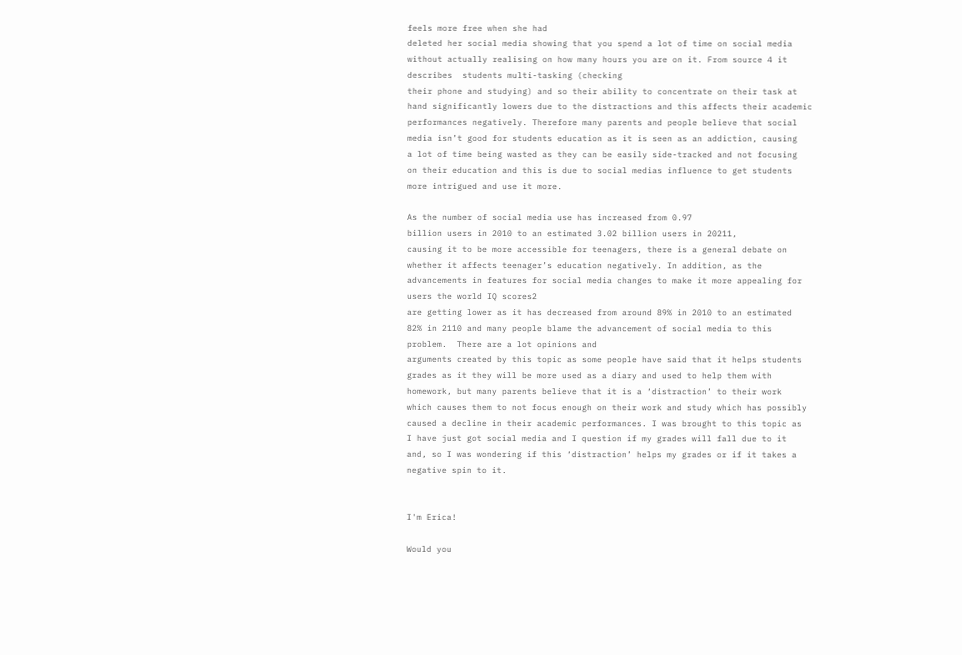feels more free when she had
deleted her social media showing that you spend a lot of time on social media
without actually realising on how many hours you are on it. From source 4 it
describes  students multi-tasking (checking
their phone and studying) and so their ability to concentrate on their task at
hand significantly lowers due to the distractions and this affects their academic
performances negatively. Therefore many parents and people believe that social
media isn’t good for students education as it is seen as an addiction, causing
a lot of time being wasted as they can be easily side-tracked and not focusing
on their education and this is due to social medias influence to get students
more intrigued and use it more.

As the number of social media use has increased from 0.97
billion users in 2010 to an estimated 3.02 billion users in 20211,
causing it to be more accessible for teenagers, there is a general debate on
whether it affects teenager’s education negatively. In addition, as the
advancements in features for social media changes to make it more appealing for
users the world IQ scores2
are getting lower as it has decreased from around 89% in 2010 to an estimated
82% in 2110 and many people blame the advancement of social media to this
problem.  There are a lot opinions and
arguments created by this topic as some people have said that it helps students
grades as it they will be more used as a diary and used to help them with
homework, but many parents believe that it is a ‘distraction’ to their work
which causes them to not focus enough on their work and study which has possibly
caused a decline in their academic performances. I was brought to this topic as
I have just got social media and I question if my grades will fall due to it
and, so I was wondering if this ‘distraction’ helps my grades or if it takes a
negative spin to it.


I'm Erica!

Would you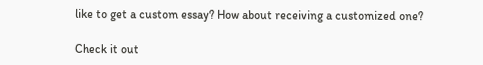like to get a custom essay? How about receiving a customized one?

Check it out